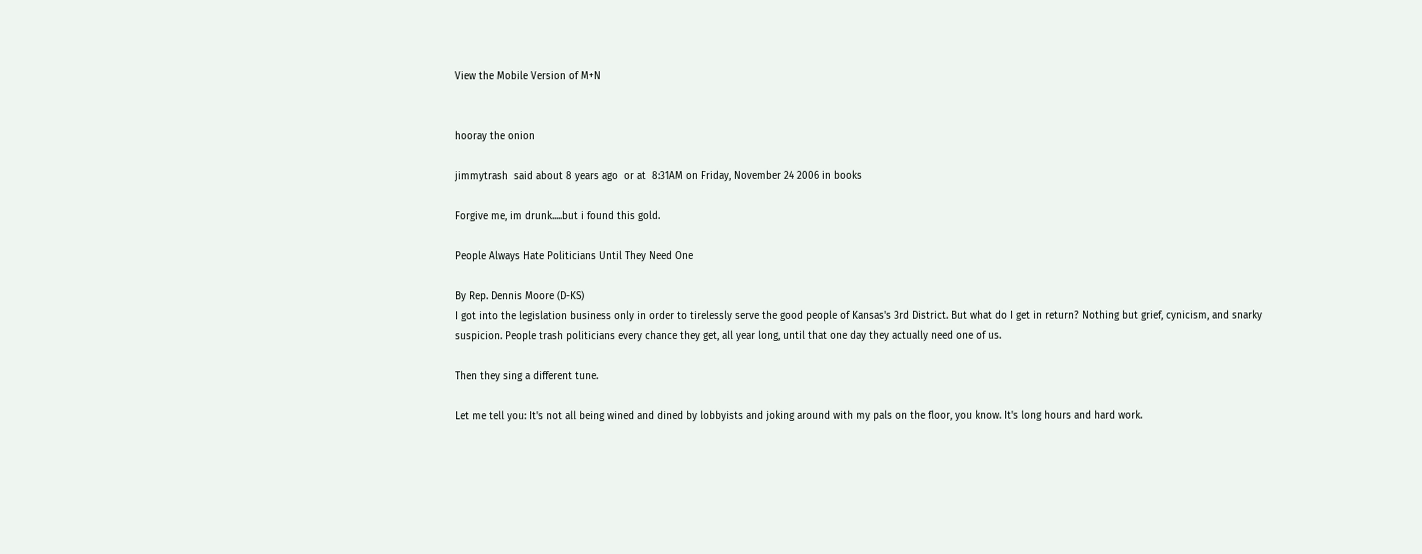View the Mobile Version of M+N


hooray the onion

jimmytrash  said about 8 years ago  or at  8:31AM on Friday, November 24 2006 in books

Forgive me, im drunk.....but i found this gold.

People Always Hate Politicians Until They Need One

By Rep. Dennis Moore (D-KS)
I got into the legislation business only in order to tirelessly serve the good people of Kansas's 3rd District. But what do I get in return? Nothing but grief, cynicism, and snarky suspicion. People trash politicians every chance they get, all year long, until that one day they actually need one of us.

Then they sing a different tune.

Let me tell you: It's not all being wined and dined by lobbyists and joking around with my pals on the floor, you know. It's long hours and hard work.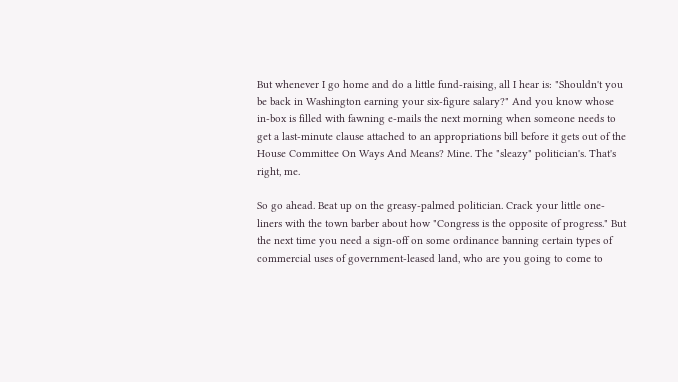But whenever I go home and do a little fund-raising, all I hear is: "Shouldn't you be back in Washington earning your six-figure salary?" And you know whose in-box is filled with fawning e-mails the next morning when someone needs to get a last-minute clause attached to an appropriations bill before it gets out of the House Committee On Ways And Means? Mine. The "sleazy" politician's. That's right, me.

So go ahead. Beat up on the greasy-palmed politician. Crack your little one-liners with the town barber about how "Congress is the opposite of progress." But the next time you need a sign-off on some ordinance banning certain types of commercial uses of government-leased land, who are you going to come to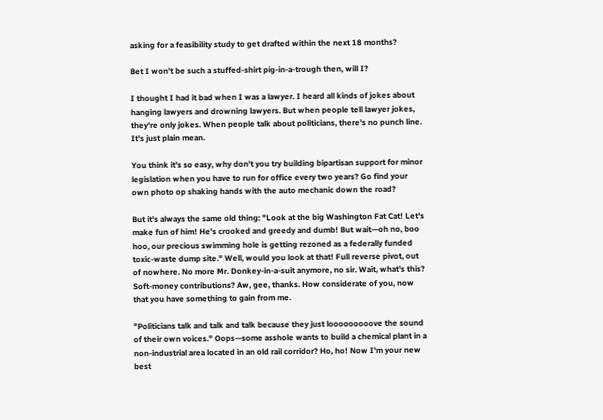asking for a feasibility study to get drafted within the next 18 months?

Bet I won't be such a stuffed-shirt pig-in-a-trough then, will I?

I thought I had it bad when I was a lawyer. I heard all kinds of jokes about hanging lawyers and drowning lawyers. But when people tell lawyer jokes, they're only jokes. When people talk about politicians, there's no punch line. It's just plain mean.

You think it's so easy, why don't you try building bipartisan support for minor legislation when you have to run for office every two years? Go find your own photo op shaking hands with the auto mechanic down the road?

But it's always the same old thing: "Look at the big Washington Fat Cat! Let's make fun of him! He's crooked and greedy and dumb! But wait—oh no, boo hoo, our precious swimming hole is getting rezoned as a federally funded toxic-waste dump site." Well, would you look at that! Full reverse pivot, out of nowhere. No more Mr. Donkey-in-a-suit anymore, no sir. Wait, what's this? Soft-money contributions? Aw, gee, thanks. How considerate of you, now that you have something to gain from me.

"Politicians talk and talk and talk because they just looooooooove the sound of their own voices." Oops—some asshole wants to build a chemical plant in a non-industrial area located in an old rail corridor? Ho, ho! Now I'm your new best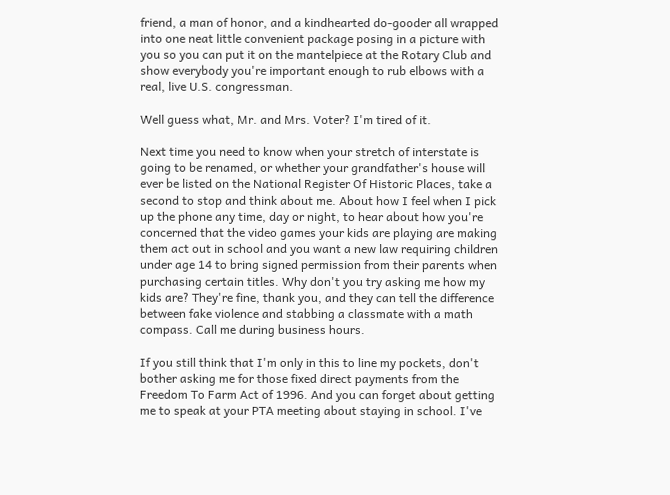friend, a man of honor, and a kindhearted do-gooder all wrapped into one neat little convenient package posing in a picture with you so you can put it on the mantelpiece at the Rotary Club and show everybody you're important enough to rub elbows with a real, live U.S. congressman.

Well guess what, Mr. and Mrs. Voter? I'm tired of it.

Next time you need to know when your stretch of interstate is going to be renamed, or whether your grandfather's house will ever be listed on the National Register Of Historic Places, take a second to stop and think about me. About how I feel when I pick up the phone any time, day or night, to hear about how you're concerned that the video games your kids are playing are making them act out in school and you want a new law requiring children under age 14 to bring signed permission from their parents when purchasing certain titles. Why don't you try asking me how my kids are? They're fine, thank you, and they can tell the difference between fake violence and stabbing a classmate with a math compass. Call me during business hours.

If you still think that I'm only in this to line my pockets, don't bother asking me for those fixed direct payments from the Freedom To Farm Act of 1996. And you can forget about getting me to speak at your PTA meeting about staying in school. I've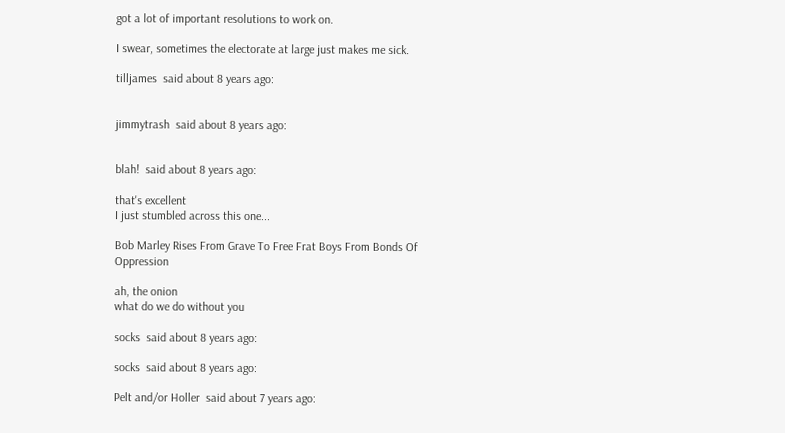got a lot of important resolutions to work on.

I swear, sometimes the electorate at large just makes me sick.

tilljames  said about 8 years ago:


jimmytrash  said about 8 years ago:


blah!  said about 8 years ago:

that's excellent
I just stumbled across this one...

Bob Marley Rises From Grave To Free Frat Boys From Bonds Of Oppression

ah, the onion
what do we do without you

socks  said about 8 years ago:

socks  said about 8 years ago:

Pelt and/or Holler  said about 7 years ago: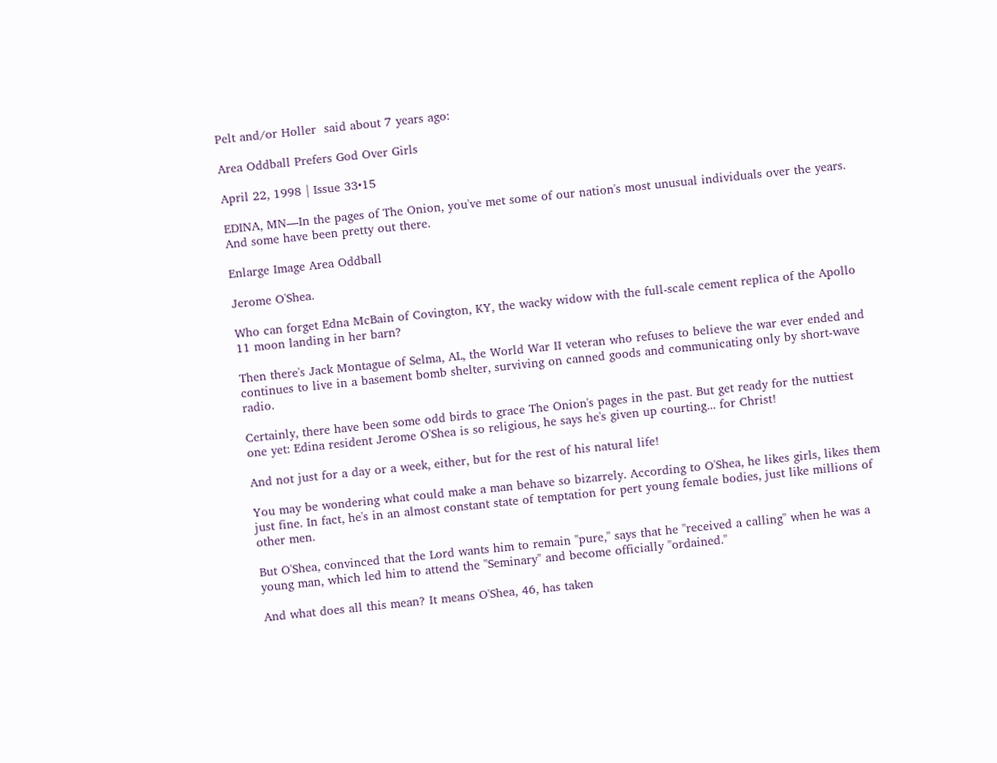Pelt and/or Holler  said about 7 years ago:

Area Oddball Prefers God Over Girls

April 22, 1998 | Issue 33•15

EDINA, MN—In the pages of The Onion, you've met some of our nation's most unusual individuals over the years. And some have been pretty out there.

Enlarge Image Area Oddball

Jerome O'Shea.

Who can forget Edna McBain of Covington, KY, the wacky widow with the full-scale cement replica of the Apollo 11 moon landing in her barn?

Then there's Jack Montague of Selma, AL, the World War II veteran who refuses to believe the war ever ended and continues to live in a basement bomb shelter, surviving on canned goods and communicating only by short-wave radio.

Certainly, there have been some odd birds to grace The Onion's pages in the past. But get ready for the nuttiest one yet: Edina resident Jerome O'Shea is so religious, he says he's given up courting... for Christ!

And not just for a day or a week, either, but for the rest of his natural life!

You may be wondering what could make a man behave so bizarrely. According to O'Shea, he likes girls, likes them just fine. In fact, he's in an almost constant state of temptation for pert young female bodies, just like millions of other men.

But O'Shea, convinced that the Lord wants him to remain ''pure,'' says that he ''received a calling'' when he was a young man, which led him to attend the ''Seminary'' and become officially ''ordained.''

And what does all this mean? It means O'Shea, 46, has taken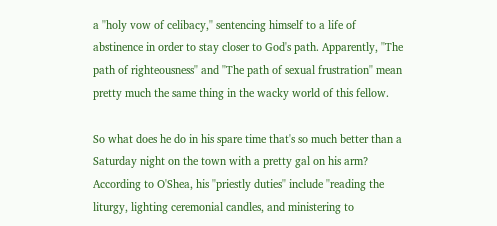a ''holy vow of celibacy,'' sentencing himself to a life of abstinence in order to stay closer to God's path. Apparently, ''The path of righteousness'' and ''The path of sexual frustration'' mean pretty much the same thing in the wacky world of this fellow.

So what does he do in his spare time that's so much better than a Saturday night on the town with a pretty gal on his arm? According to O'Shea, his ''priestly duties'' include ''reading the liturgy, lighting ceremonial candles, and ministering to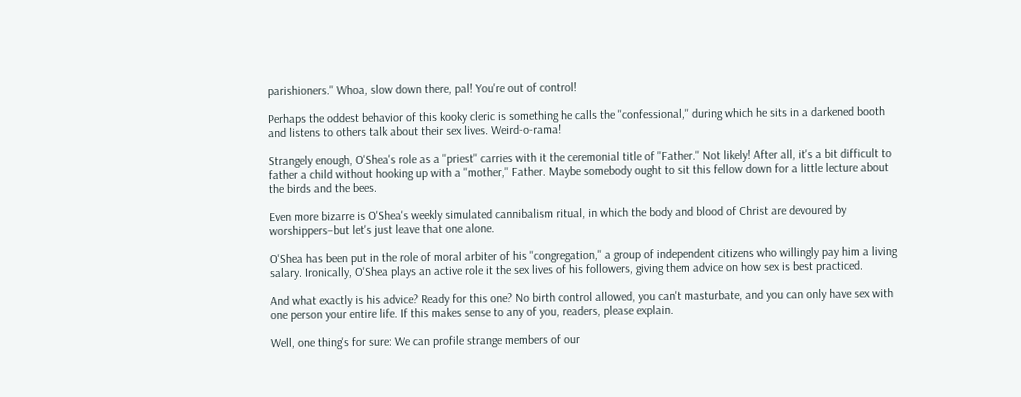parishioners.'' Whoa, slow down there, pal! You're out of control!

Perhaps the oddest behavior of this kooky cleric is something he calls the ''confessional,'' during which he sits in a darkened booth and listens to others talk about their sex lives. Weird-o-rama!

Strangely enough, O'Shea's role as a ''priest'' carries with it the ceremonial title of ''Father.'' Not likely! After all, it's a bit difficult to father a child without hooking up with a ''mother,'' Father. Maybe somebody ought to sit this fellow down for a little lecture about the birds and the bees.

Even more bizarre is O'Shea's weekly simulated cannibalism ritual, in which the body and blood of Christ are devoured by worshippers–but let's just leave that one alone.

O'Shea has been put in the role of moral arbiter of his ''congregation,'' a group of independent citizens who willingly pay him a living salary. Ironically, O'Shea plays an active role it the sex lives of his followers, giving them advice on how sex is best practiced.

And what exactly is his advice? Ready for this one? No birth control allowed, you can't masturbate, and you can only have sex with one person your entire life. If this makes sense to any of you, readers, please explain.

Well, one thing's for sure: We can profile strange members of our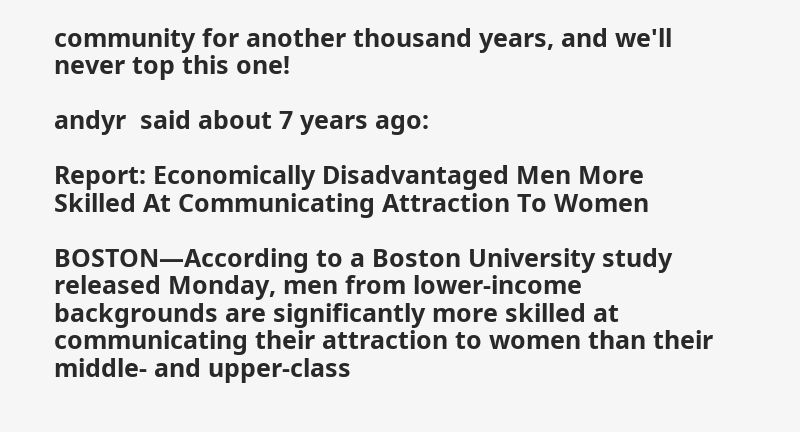community for another thousand years, and we'll never top this one!

andyr  said about 7 years ago:

Report: Economically Disadvantaged Men More Skilled At Communicating Attraction To Women

BOSTON—According to a Boston University study released Monday, men from lower-income backgrounds are significantly more skilled at communicating their attraction to women than their middle- and upper-class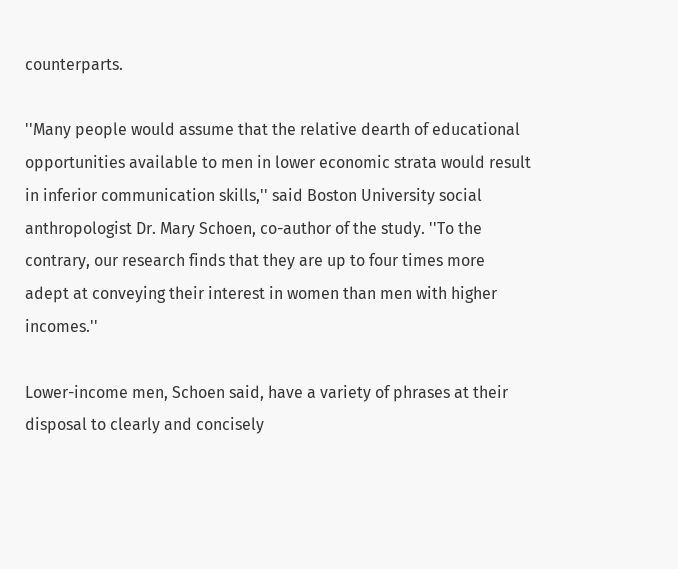counterparts.

''Many people would assume that the relative dearth of educational opportunities available to men in lower economic strata would result in inferior communication skills,'' said Boston University social anthropologist Dr. Mary Schoen, co-author of the study. ''To the contrary, our research finds that they are up to four times more adept at conveying their interest in women than men with higher incomes.''

Lower-income men, Schoen said, have a variety of phrases at their disposal to clearly and concisely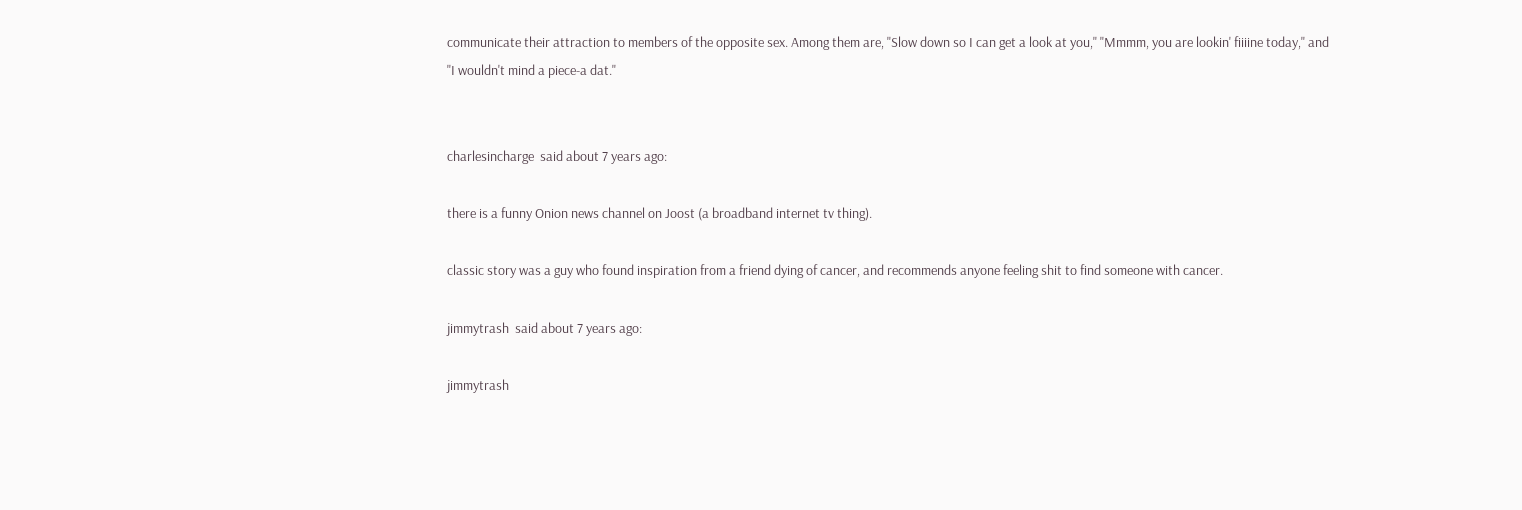communicate their attraction to members of the opposite sex. Among them are, ''Slow down so I can get a look at you,'' ''Mmmm, you are lookin' fiiiine today,'' and ''I wouldn't mind a piece-a dat.''


charlesincharge  said about 7 years ago:

there is a funny Onion news channel on Joost (a broadband internet tv thing).

classic story was a guy who found inspiration from a friend dying of cancer, and recommends anyone feeling shit to find someone with cancer.

jimmytrash  said about 7 years ago:

jimmytrash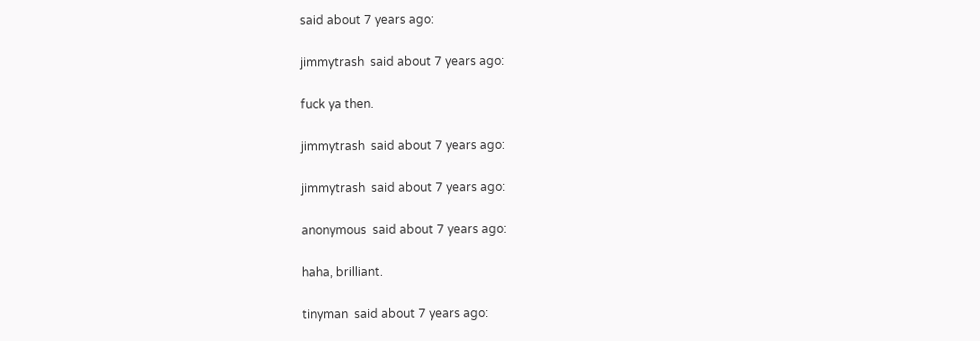said about 7 years ago:

jimmytrash  said about 7 years ago:

fuck ya then.

jimmytrash  said about 7 years ago:

jimmytrash  said about 7 years ago:

anonymous  said about 7 years ago:

haha, brilliant.

tinyman  said about 7 years ago: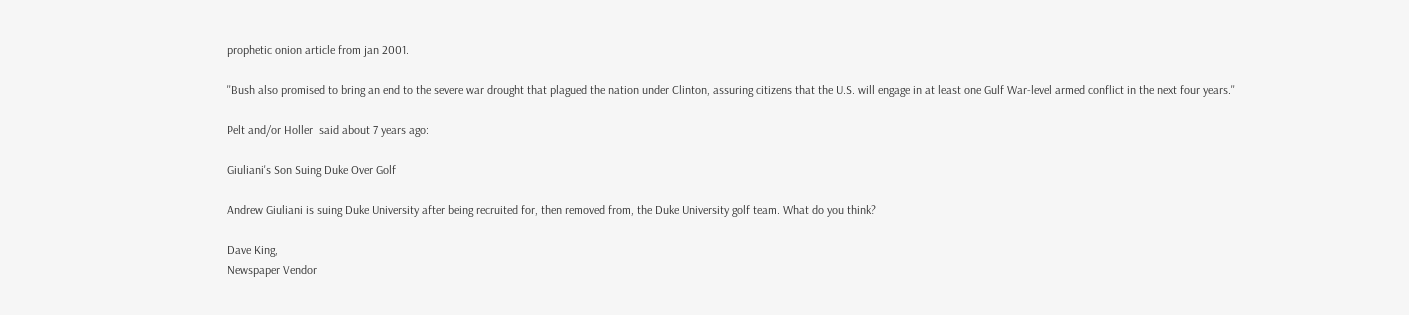prophetic onion article from jan 2001.

''Bush also promised to bring an end to the severe war drought that plagued the nation under Clinton, assuring citizens that the U.S. will engage in at least one Gulf War-level armed conflict in the next four years.''

Pelt and/or Holler  said about 7 years ago:

Giuliani's Son Suing Duke Over Golf

Andrew Giuliani is suing Duke University after being recruited for, then removed from, the Duke University golf team. What do you think?

Dave King,
Newspaper Vendor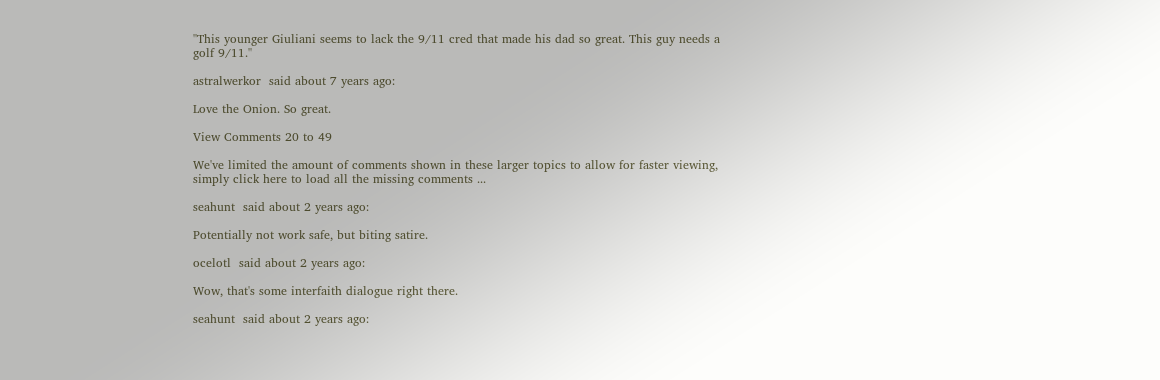''This younger Giuliani seems to lack the 9/11 cred that made his dad so great. This guy needs a golf 9/11.''

astralwerkor  said about 7 years ago:

Love the Onion. So great.

View Comments 20 to 49

We've limited the amount of comments shown in these larger topics to allow for faster viewing, simply click here to load all the missing comments ...

seahunt  said about 2 years ago:

Potentially not work safe, but biting satire.

ocelotl  said about 2 years ago:

Wow, that's some interfaith dialogue right there.

seahunt  said about 2 years ago: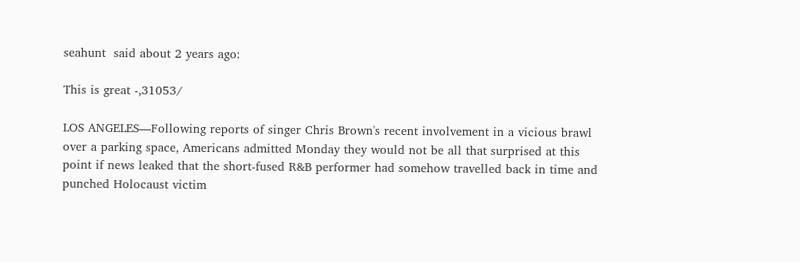seahunt  said about 2 years ago:

This is great -,31053/

LOS ANGELES—Following reports of singer Chris Brown's recent involvement in a vicious brawl over a parking space, Americans admitted Monday they would not be all that surprised at this point if news leaked that the short-fused R&B performer had somehow travelled back in time and punched Holocaust victim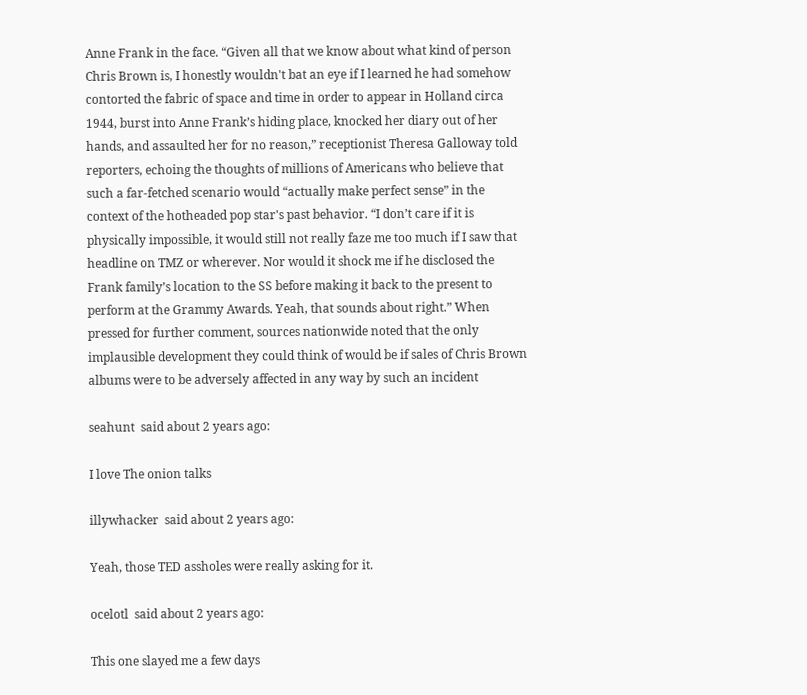Anne Frank in the face. “Given all that we know about what kind of person Chris Brown is, I honestly wouldn't bat an eye if I learned he had somehow contorted the fabric of space and time in order to appear in Holland circa 1944, burst into Anne Frank’s hiding place, knocked her diary out of her hands, and assaulted her for no reason,” receptionist Theresa Galloway told reporters, echoing the thoughts of millions of Americans who believe that such a far-fetched scenario would “actually make perfect sense” in the context of the hotheaded pop star's past behavior. “I don’t care if it is physically impossible, it would still not really faze me too much if I saw that headline on TMZ or wherever. Nor would it shock me if he disclosed the Frank family’s location to the SS before making it back to the present to perform at the Grammy Awards. Yeah, that sounds about right.” When pressed for further comment, sources nationwide noted that the only implausible development they could think of would be if sales of Chris Brown albums were to be adversely affected in any way by such an incident

seahunt  said about 2 years ago:

I love The onion talks

illywhacker  said about 2 years ago:

Yeah, those TED assholes were really asking for it.

ocelotl  said about 2 years ago:

This one slayed me a few days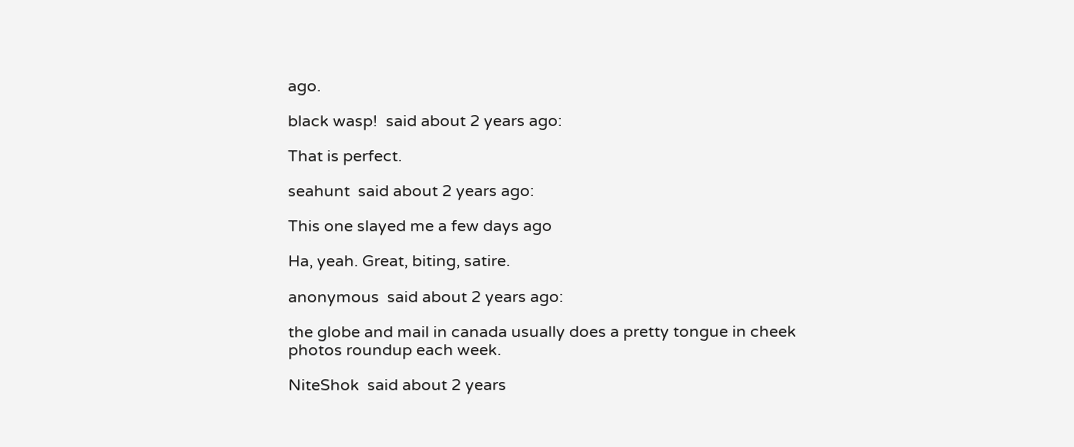ago.

black wasp!  said about 2 years ago:

That is perfect.

seahunt  said about 2 years ago:

This one slayed me a few days ago

Ha, yeah. Great, biting, satire.

anonymous  said about 2 years ago:

the globe and mail in canada usually does a pretty tongue in cheek photos roundup each week.

NiteShok  said about 2 years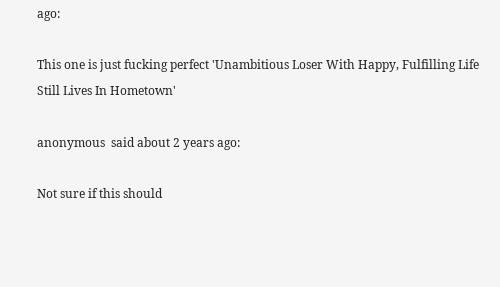ago:

This one is just fucking perfect 'Unambitious Loser With Happy, Fulfilling Life Still Lives In Hometown'

anonymous  said about 2 years ago:

Not sure if this should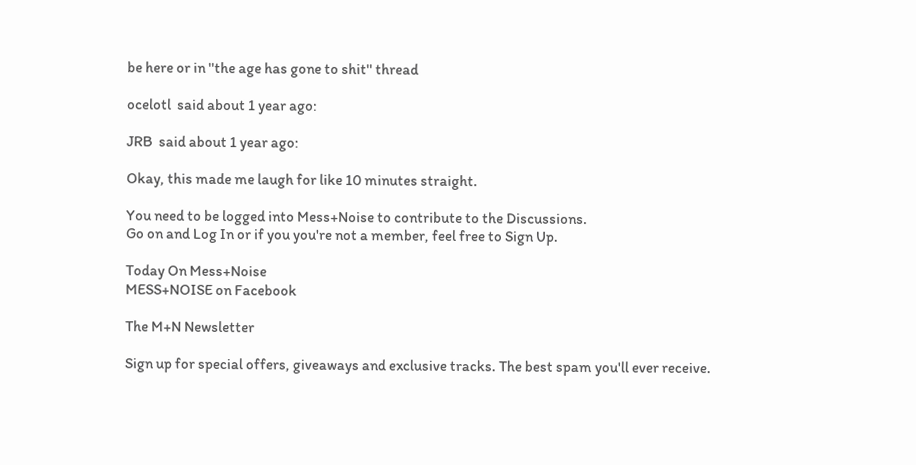be here or in ''the age has gone to shit'' thread

ocelotl  said about 1 year ago:

JRB  said about 1 year ago:

Okay, this made me laugh for like 10 minutes straight.

You need to be logged into Mess+Noise to contribute to the Discussions.
Go on and Log In or if you you're not a member, feel free to Sign Up.

Today On Mess+Noise
MESS+NOISE on Facebook

The M+N Newsletter

Sign up for special offers, giveaways and exclusive tracks. The best spam you'll ever receive.